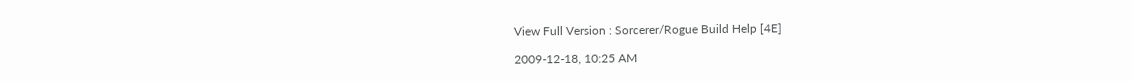View Full Version : Sorcerer/Rogue Build Help [4E]

2009-12-18, 10:25 AM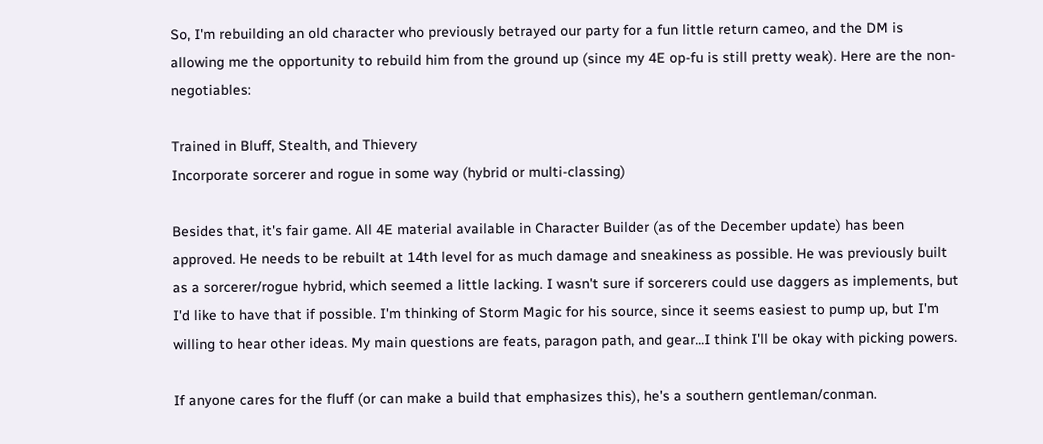So, I'm rebuilding an old character who previously betrayed our party for a fun little return cameo, and the DM is allowing me the opportunity to rebuild him from the ground up (since my 4E op-fu is still pretty weak). Here are the non-negotiables:

Trained in Bluff, Stealth, and Thievery
Incorporate sorcerer and rogue in some way (hybrid or multi-classing)

Besides that, it's fair game. All 4E material available in Character Builder (as of the December update) has been approved. He needs to be rebuilt at 14th level for as much damage and sneakiness as possible. He was previously built as a sorcerer/rogue hybrid, which seemed a little lacking. I wasn't sure if sorcerers could use daggers as implements, but I'd like to have that if possible. I'm thinking of Storm Magic for his source, since it seems easiest to pump up, but I'm willing to hear other ideas. My main questions are feats, paragon path, and gear...I think I'll be okay with picking powers.

If anyone cares for the fluff (or can make a build that emphasizes this), he's a southern gentleman/conman.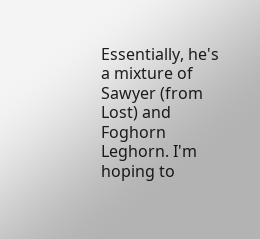Essentially, he's a mixture of Sawyer (from Lost) and Foghorn Leghorn. I'm hoping to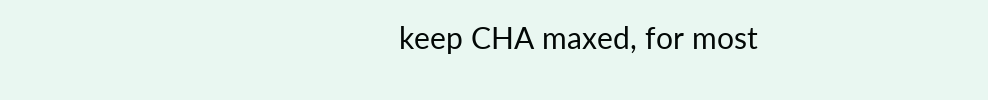keep CHA maxed, for most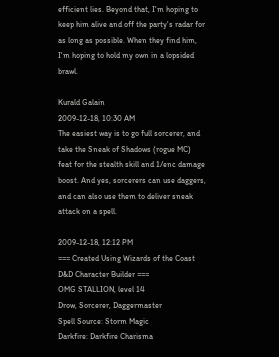efficient lies. Beyond that, I'm hoping to keep him alive and off the party's radar for as long as possible. When they find him, I'm hoping to hold my own in a lopsided brawl.

Kurald Galain
2009-12-18, 10:30 AM
The easiest way is to go full sorcerer, and take the Sneak of Shadows (rogue MC) feat for the stealth skill and 1/enc damage boost. And yes, sorcerers can use daggers, and can also use them to deliver sneak attack on a spell.

2009-12-18, 12:12 PM
=== Created Using Wizards of the Coast D&D Character Builder ===
OMG STALLION, level 14
Drow, Sorcerer, Daggermaster
Spell Source: Storm Magic
Darkfire: Darkfire Charisma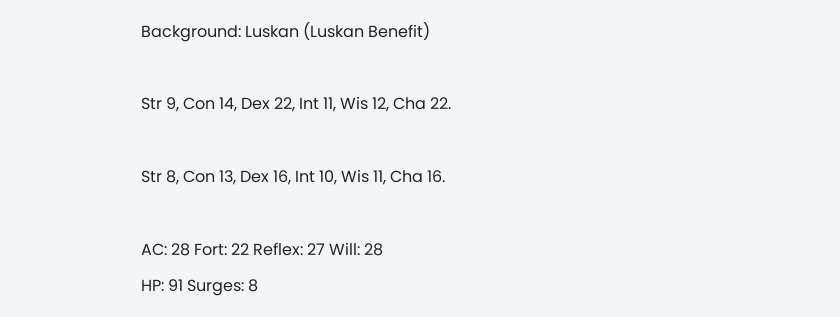Background: Luskan (Luskan Benefit)

Str 9, Con 14, Dex 22, Int 11, Wis 12, Cha 22.

Str 8, Con 13, Dex 16, Int 10, Wis 11, Cha 16.

AC: 28 Fort: 22 Reflex: 27 Will: 28
HP: 91 Surges: 8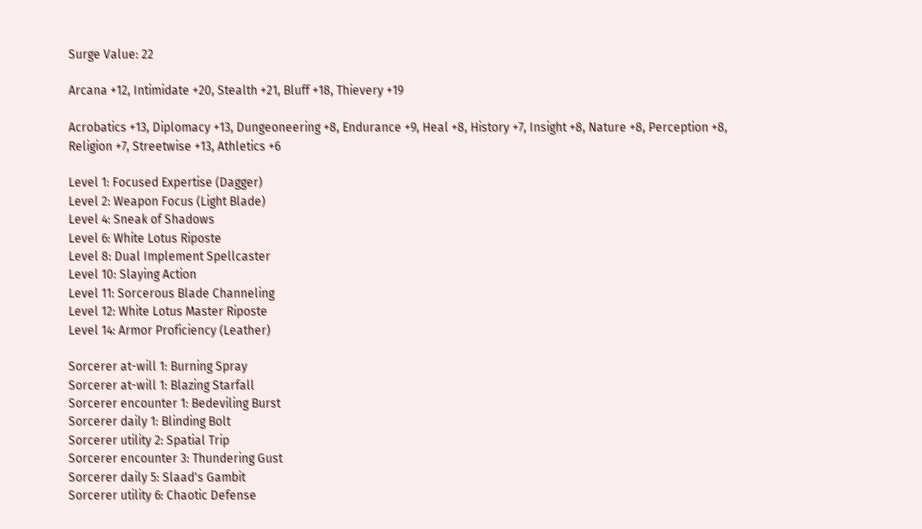Surge Value: 22

Arcana +12, Intimidate +20, Stealth +21, Bluff +18, Thievery +19

Acrobatics +13, Diplomacy +13, Dungeoneering +8, Endurance +9, Heal +8, History +7, Insight +8, Nature +8, Perception +8, Religion +7, Streetwise +13, Athletics +6

Level 1: Focused Expertise (Dagger)
Level 2: Weapon Focus (Light Blade)
Level 4: Sneak of Shadows
Level 6: White Lotus Riposte
Level 8: Dual Implement Spellcaster
Level 10: Slaying Action
Level 11: Sorcerous Blade Channeling
Level 12: White Lotus Master Riposte
Level 14: Armor Proficiency (Leather)

Sorcerer at-will 1: Burning Spray
Sorcerer at-will 1: Blazing Starfall
Sorcerer encounter 1: Bedeviling Burst
Sorcerer daily 1: Blinding Bolt
Sorcerer utility 2: Spatial Trip
Sorcerer encounter 3: Thundering Gust
Sorcerer daily 5: Slaad's Gambit
Sorcerer utility 6: Chaotic Defense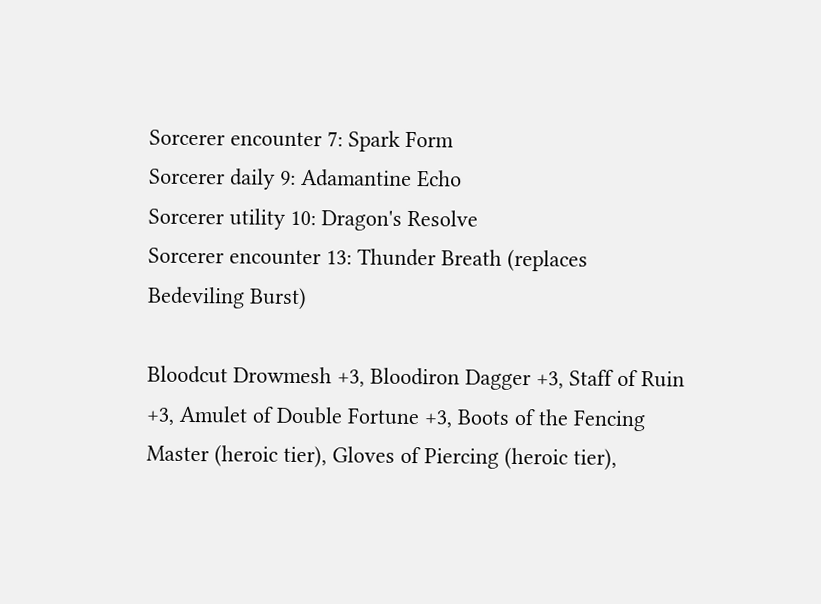Sorcerer encounter 7: Spark Form
Sorcerer daily 9: Adamantine Echo
Sorcerer utility 10: Dragon's Resolve
Sorcerer encounter 13: Thunder Breath (replaces Bedeviling Burst)

Bloodcut Drowmesh +3, Bloodiron Dagger +3, Staff of Ruin +3, Amulet of Double Fortune +3, Boots of the Fencing Master (heroic tier), Gloves of Piercing (heroic tier),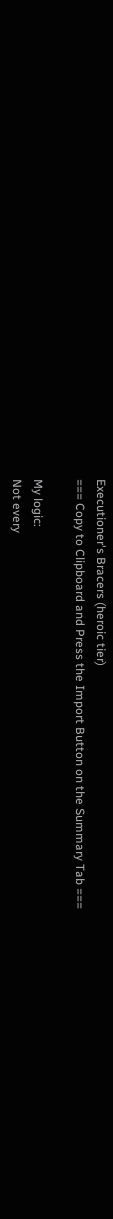Executioner's Bracers (heroic tier)
=== Copy to Clipboard and Press the Import Button on the Summary Tab ===

My logic:
Not every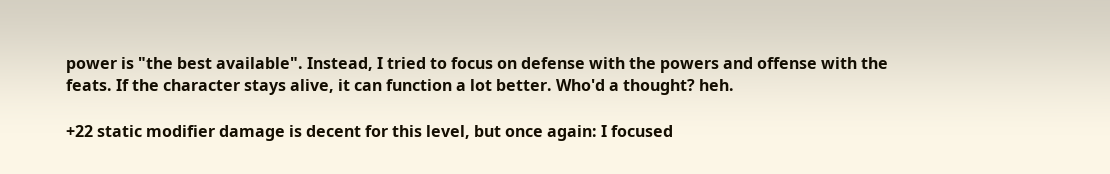power is "the best available". Instead, I tried to focus on defense with the powers and offense with the feats. If the character stays alive, it can function a lot better. Who'd a thought? heh.

+22 static modifier damage is decent for this level, but once again: I focused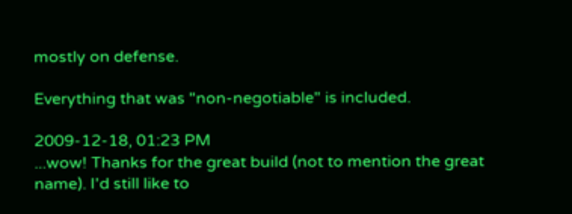mostly on defense.

Everything that was "non-negotiable" is included.

2009-12-18, 01:23 PM
...wow! Thanks for the great build (not to mention the great name). I'd still like to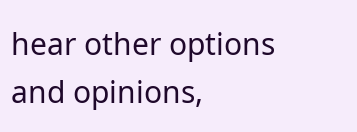hear other options and opinions,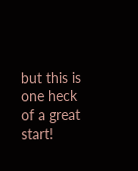but this is one heck of a great start!